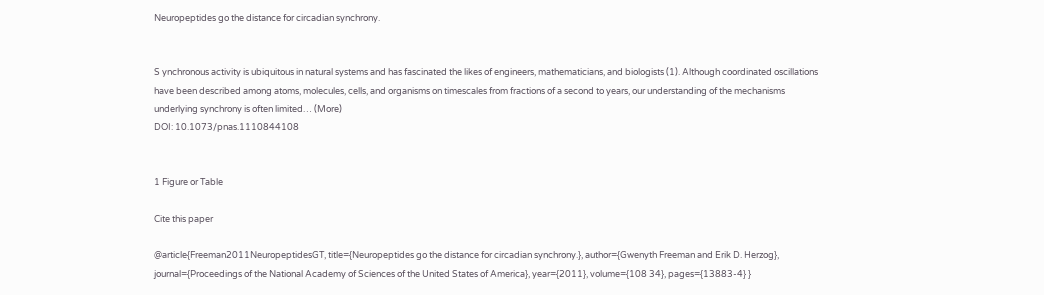Neuropeptides go the distance for circadian synchrony.


S ynchronous activity is ubiquitous in natural systems and has fascinated the likes of engineers, mathematicians, and biologists (1). Although coordinated oscillations have been described among atoms, molecules, cells, and organisms on timescales from fractions of a second to years, our understanding of the mechanisms underlying synchrony is often limited… (More)
DOI: 10.1073/pnas.1110844108


1 Figure or Table

Cite this paper

@article{Freeman2011NeuropeptidesGT, title={Neuropeptides go the distance for circadian synchrony.}, author={Gwenyth Freeman and Erik D. Herzog}, journal={Proceedings of the National Academy of Sciences of the United States of America}, year={2011}, volume={108 34}, pages={13883-4} }